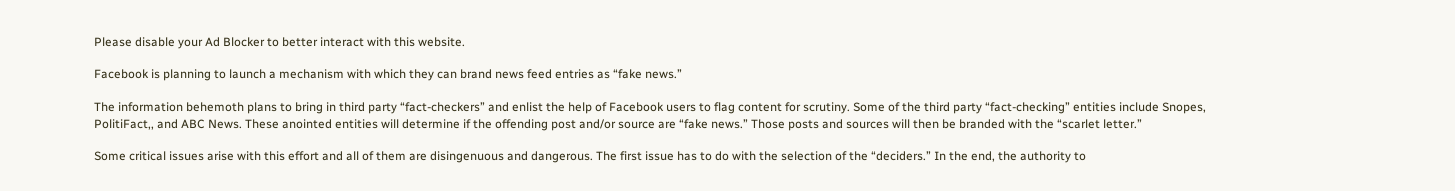Please disable your Ad Blocker to better interact with this website.

Facebook is planning to launch a mechanism with which they can brand news feed entries as “fake news.”

The information behemoth plans to bring in third party “fact-checkers” and enlist the help of Facebook users to flag content for scrutiny. Some of the third party “fact-checking” entities include Snopes, PolitiFact,, and ABC News. These anointed entities will determine if the offending post and/or source are “fake news.” Those posts and sources will then be branded with the “scarlet letter.”

Some critical issues arise with this effort and all of them are disingenuous and dangerous. The first issue has to do with the selection of the “deciders.” In the end, the authority to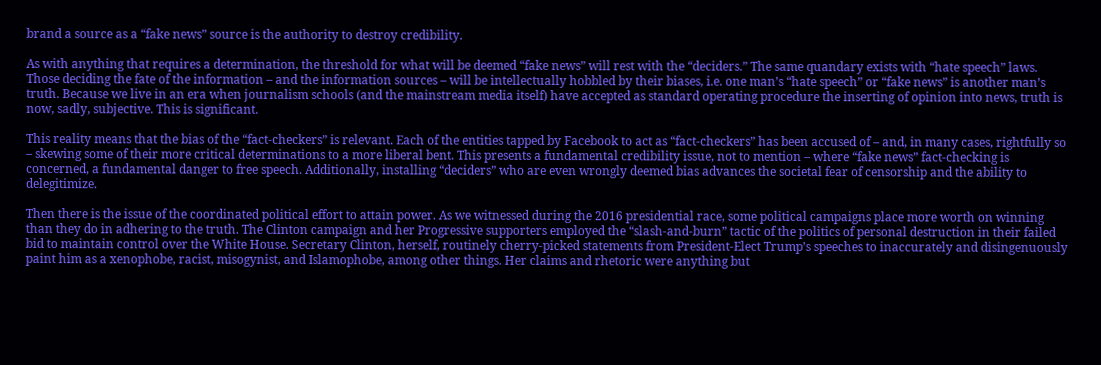brand a source as a “fake news” source is the authority to destroy credibility.

As with anything that requires a determination, the threshold for what will be deemed “fake news” will rest with the “deciders.” The same quandary exists with “hate speech” laws. Those deciding the fate of the information – and the information sources – will be intellectually hobbled by their biases, i.e. one man’s “hate speech” or “fake news” is another man’s truth. Because we live in an era when journalism schools (and the mainstream media itself) have accepted as standard operating procedure the inserting of opinion into news, truth is now, sadly, subjective. This is significant.

This reality means that the bias of the “fact-checkers” is relevant. Each of the entities tapped by Facebook to act as “fact-checkers” has been accused of – and, in many cases, rightfully so – skewing some of their more critical determinations to a more liberal bent. This presents a fundamental credibility issue, not to mention – where “fake news” fact-checking is concerned, a fundamental danger to free speech. Additionally, installing “deciders” who are even wrongly deemed bias advances the societal fear of censorship and the ability to delegitimize.

Then there is the issue of the coordinated political effort to attain power. As we witnessed during the 2016 presidential race, some political campaigns place more worth on winning than they do in adhering to the truth. The Clinton campaign and her Progressive supporters employed the “slash-and-burn” tactic of the politics of personal destruction in their failed bid to maintain control over the White House. Secretary Clinton, herself, routinely cherry-picked statements from President-Elect Trump’s speeches to inaccurately and disingenuously paint him as a xenophobe, racist, misogynist, and Islamophobe, among other things. Her claims and rhetoric were anything but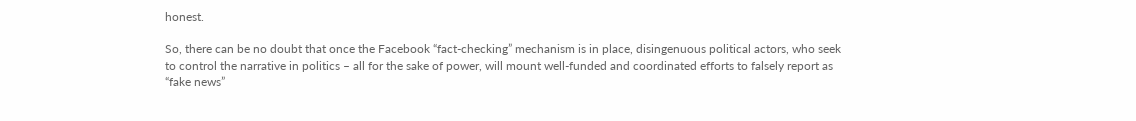honest.

So, there can be no doubt that once the Facebook “fact-checking” mechanism is in place, disingenuous political actors, who seek to control the narrative in politics – all for the sake of power, will mount well-funded and coordinated efforts to falsely report as “fake news”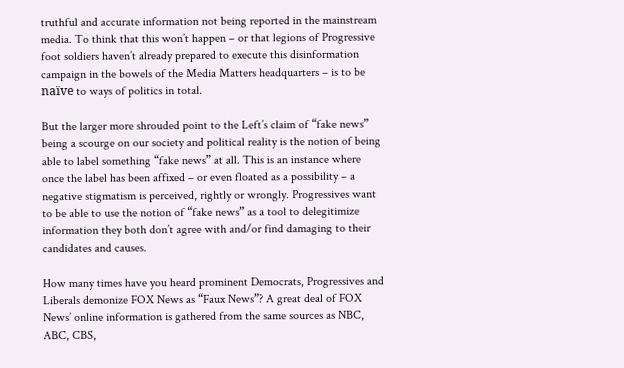truthful and accurate information not being reported in the mainstream media. To think that this won’t happen – or that legions of Progressive foot soldiers haven’t already prepared to execute this disinformation campaign in the bowels of the Media Matters headquarters – is to be naïve to ways of politics in total.

But the larger more shrouded point to the Left’s claim of “fake news” being a scourge on our society and political reality is the notion of being able to label something “fake news” at all. This is an instance where once the label has been affixed – or even floated as a possibility – a negative stigmatism is perceived, rightly or wrongly. Progressives want to be able to use the notion of “fake news” as a tool to delegitimize information they both don’t agree with and/or find damaging to their candidates and causes.

How many times have you heard prominent Democrats, Progressives and Liberals demonize FOX News as “Faux News”? A great deal of FOX News’ online information is gathered from the same sources as NBC, ABC, CBS,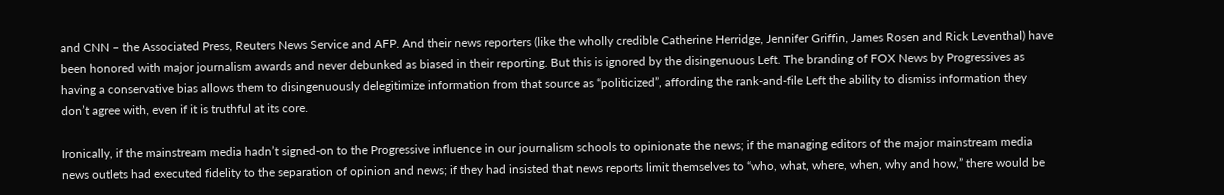and CNN – the Associated Press, Reuters News Service and AFP. And their news reporters (like the wholly credible Catherine Herridge, Jennifer Griffin, James Rosen and Rick Leventhal) have been honored with major journalism awards and never debunked as biased in their reporting. But this is ignored by the disingenuous Left. The branding of FOX News by Progressives as having a conservative bias allows them to disingenuously delegitimize information from that source as “politicized”, affording the rank-and-file Left the ability to dismiss information they don’t agree with, even if it is truthful at its core.

Ironically, if the mainstream media hadn’t signed-on to the Progressive influence in our journalism schools to opinionate the news; if the managing editors of the major mainstream media news outlets had executed fidelity to the separation of opinion and news; if they had insisted that news reports limit themselves to “who, what, where, when, why and how,” there would be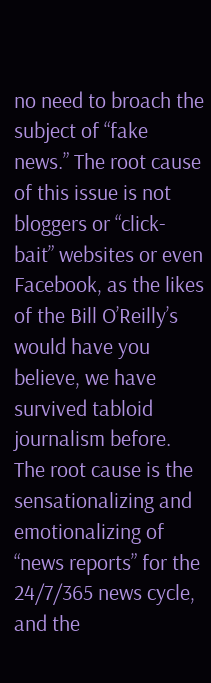no need to broach the subject of “fake news.” The root cause of this issue is not bloggers or “click-bait” websites or even Facebook, as the likes of the Bill O’Reilly’s would have you believe, we have survived tabloid journalism before. The root cause is the sensationalizing and emotionalizing of “news reports” for the 24/7/365 news cycle, and the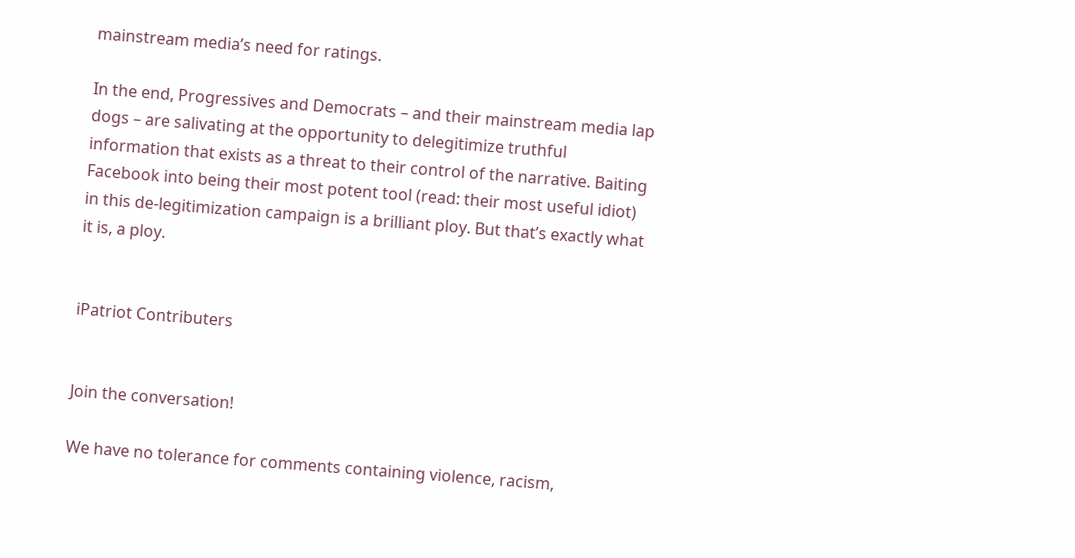mainstream media’s need for ratings.

In the end, Progressives and Democrats – and their mainstream media lap dogs – are salivating at the opportunity to delegitimize truthful information that exists as a threat to their control of the narrative. Baiting Facebook into being their most potent tool (read: their most useful idiot) in this de-legitimization campaign is a brilliant ploy. But that’s exactly what it is, a ploy.


iPatriot Contributers


Join the conversation!

We have no tolerance for comments containing violence, racism,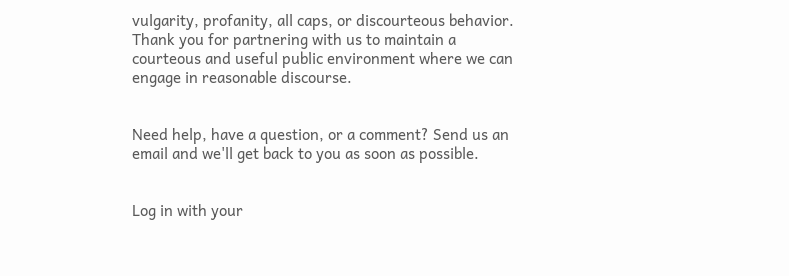vulgarity, profanity, all caps, or discourteous behavior. Thank you for partnering with us to maintain a courteous and useful public environment where we can engage in reasonable discourse.


Need help, have a question, or a comment? Send us an email and we'll get back to you as soon as possible.


Log in with your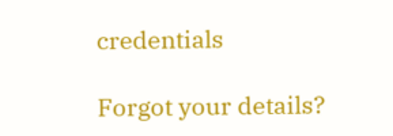credentials

Forgot your details?